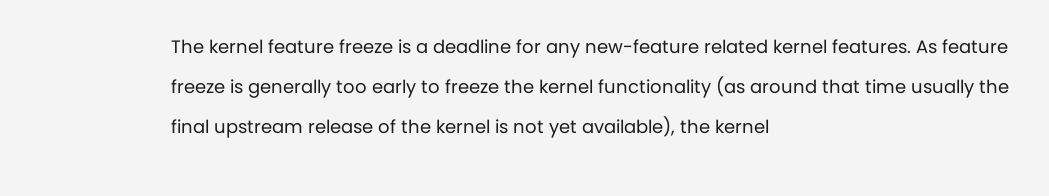The kernel feature freeze is a deadline for any new-feature related kernel features. As feature freeze is generally too early to freeze the kernel functionality (as around that time usually the final upstream release of the kernel is not yet available), the kernel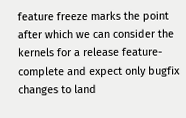feature freeze marks the point after which we can consider the kernels for a release feature-complete and expect only bugfix changes to land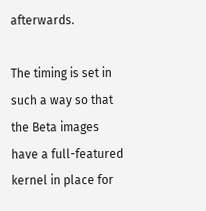afterwards.

The timing is set in such a way so that the Beta images have a full-featured kernel in place for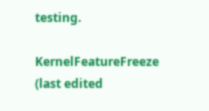testing.

KernelFeatureFreeze (last edited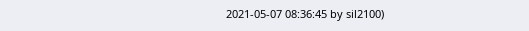2021-05-07 08:36:45 by sil2100)